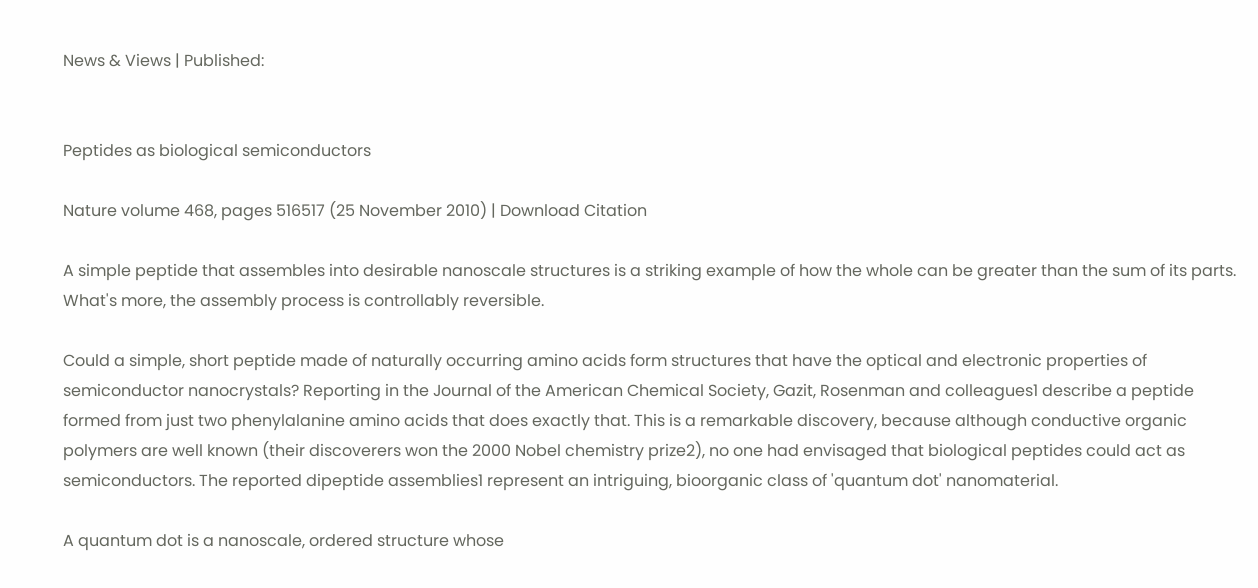News & Views | Published:


Peptides as biological semiconductors

Nature volume 468, pages 516517 (25 November 2010) | Download Citation

A simple peptide that assembles into desirable nanoscale structures is a striking example of how the whole can be greater than the sum of its parts. What's more, the assembly process is controllably reversible.

Could a simple, short peptide made of naturally occurring amino acids form structures that have the optical and electronic properties of semiconductor nanocrystals? Reporting in the Journal of the American Chemical Society, Gazit, Rosenman and colleagues1 describe a peptide formed from just two phenylalanine amino acids that does exactly that. This is a remarkable discovery, because although conductive organic polymers are well known (their discoverers won the 2000 Nobel chemistry prize2), no one had envisaged that biological peptides could act as semiconductors. The reported dipeptide assemblies1 represent an intriguing, bioorganic class of 'quantum dot' nanomaterial.

A quantum dot is a nanoscale, ordered structure whose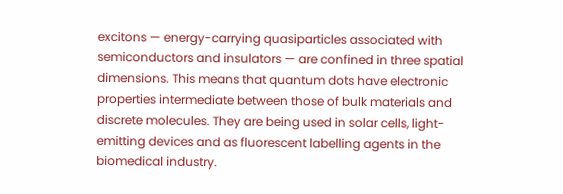excitons — energy-carrying quasiparticles associated with semiconductors and insulators — are confined in three spatial dimensions. This means that quantum dots have electronic properties intermediate between those of bulk materials and discrete molecules. They are being used in solar cells, light-emitting devices and as fluorescent labelling agents in the biomedical industry.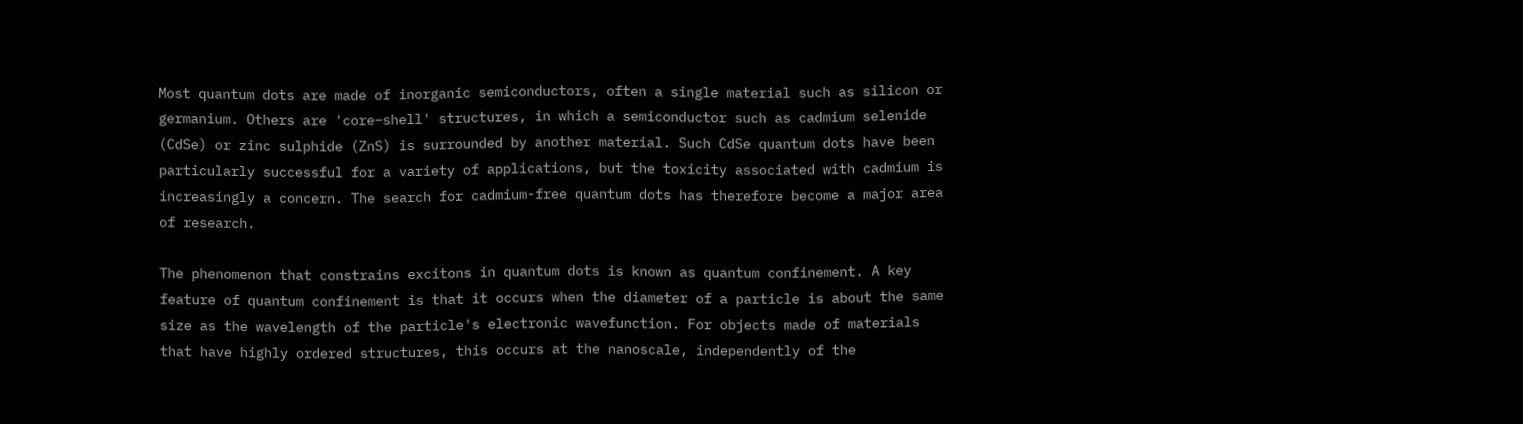Most quantum dots are made of inorganic semiconductors, often a single material such as silicon or germanium. Others are 'core–shell' structures, in which a semiconductor such as cadmium selenide (CdSe) or zinc sulphide (ZnS) is surrounded by another material. Such CdSe quantum dots have been particularly successful for a variety of applications, but the toxicity associated with cadmium is increasingly a concern. The search for cadmium-free quantum dots has therefore become a major area of research.

The phenomenon that constrains excitons in quantum dots is known as quantum confinement. A key feature of quantum confinement is that it occurs when the diameter of a particle is about the same size as the wavelength of the particle's electronic wavefunction. For objects made of materials that have highly ordered structures, this occurs at the nanoscale, independently of the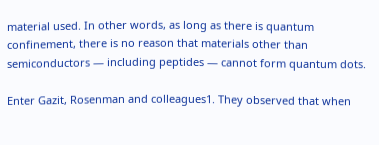material used. In other words, as long as there is quantum confinement, there is no reason that materials other than semiconductors — including peptides — cannot form quantum dots.

Enter Gazit, Rosenman and colleagues1. They observed that when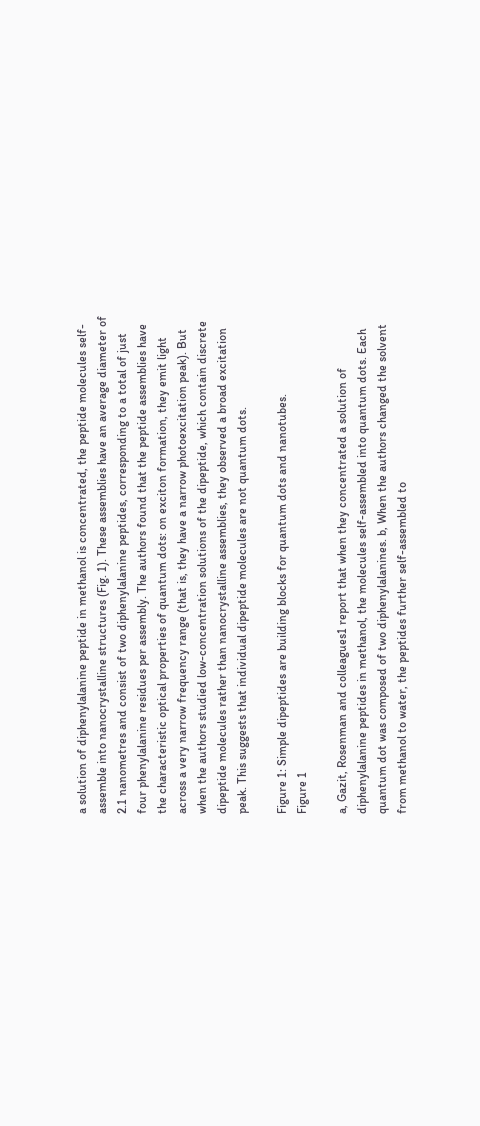a solution of diphenylalanine peptide in methanol is concentrated, the peptide molecules self-assemble into nanocrystalline structures (Fig. 1). These assemblies have an average diameter of 2.1 nanometres and consist of two diphenylalanine peptides, corresponding to a total of just four phenylalanine residues per assembly. The authors found that the peptide assemblies have the characteristic optical properties of quantum dots: on exciton formation, they emit light across a very narrow frequency range (that is, they have a narrow photoexcitation peak). But when the authors studied low-concentration solutions of the dipeptide, which contain discrete dipeptide molecules rather than nanocrystalline assemblies, they observed a broad excitation peak. This suggests that individual dipeptide molecules are not quantum dots.

Figure 1: Simple dipeptides are building blocks for quantum dots and nanotubes.
Figure 1

a, Gazit, Rosenman and colleagues1 report that when they concentrated a solution of diphenylalanine peptides in methanol, the molecules self-assembled into quantum dots. Each quantum dot was composed of two diphenylalanines. b, When the authors changed the solvent from methanol to water, the peptides further self-assembled to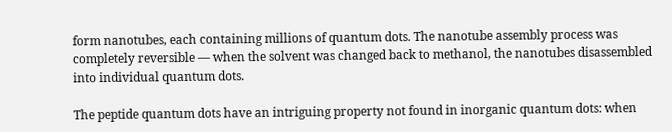form nanotubes, each containing millions of quantum dots. The nanotube assembly process was completely reversible — when the solvent was changed back to methanol, the nanotubes disassembled into individual quantum dots.

The peptide quantum dots have an intriguing property not found in inorganic quantum dots: when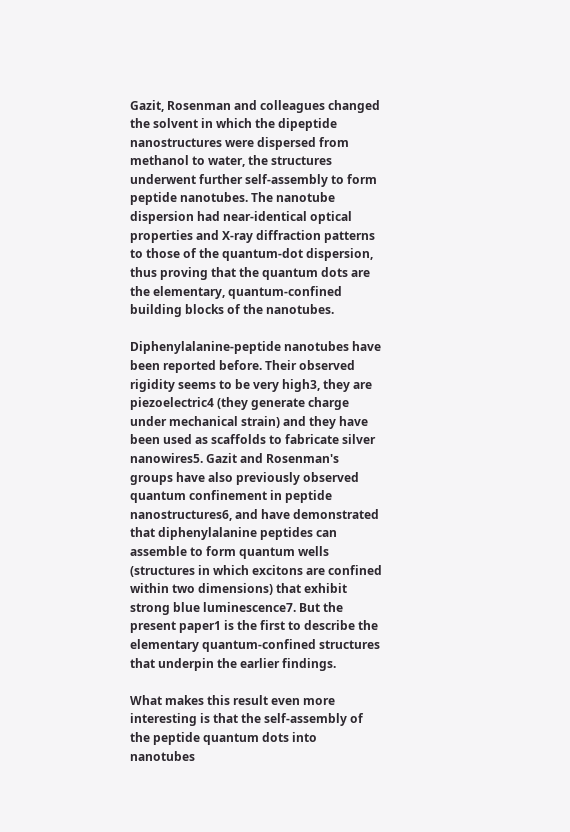Gazit, Rosenman and colleagues changed the solvent in which the dipeptide nanostructures were dispersed from methanol to water, the structures underwent further self-assembly to form peptide nanotubes. The nanotube dispersion had near-identical optical properties and X-ray diffraction patterns to those of the quantum-dot dispersion, thus proving that the quantum dots are the elementary, quantum-confined building blocks of the nanotubes.

Diphenylalanine-peptide nanotubes have been reported before. Their observed rigidity seems to be very high3, they are piezoelectric4 (they generate charge under mechanical strain) and they have been used as scaffolds to fabricate silver nanowires5. Gazit and Rosenman's groups have also previously observed quantum confinement in peptide nanostructures6, and have demonstrated that diphenylalanine peptides can assemble to form quantum wells (structures in which excitons are confined within two dimensions) that exhibit strong blue luminescence7. But the present paper1 is the first to describe the elementary quantum-confined structures that underpin the earlier findings.

What makes this result even more interesting is that the self-assembly of the peptide quantum dots into nanotubes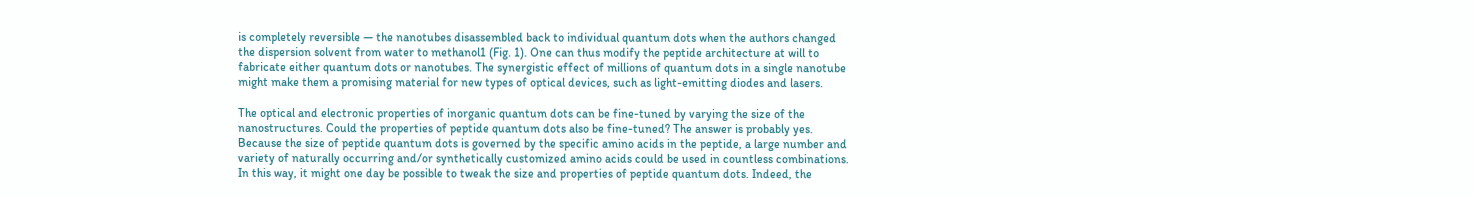is completely reversible — the nanotubes disassembled back to individual quantum dots when the authors changed the dispersion solvent from water to methanol1 (Fig. 1). One can thus modify the peptide architecture at will to fabricate either quantum dots or nanotubes. The synergistic effect of millions of quantum dots in a single nanotube might make them a promising material for new types of optical devices, such as light-emitting diodes and lasers.

The optical and electronic properties of inorganic quantum dots can be fine-tuned by varying the size of the nanostructures. Could the properties of peptide quantum dots also be fine-tuned? The answer is probably yes. Because the size of peptide quantum dots is governed by the specific amino acids in the peptide, a large number and variety of naturally occurring and/or synthetically customized amino acids could be used in countless combinations. In this way, it might one day be possible to tweak the size and properties of peptide quantum dots. Indeed, the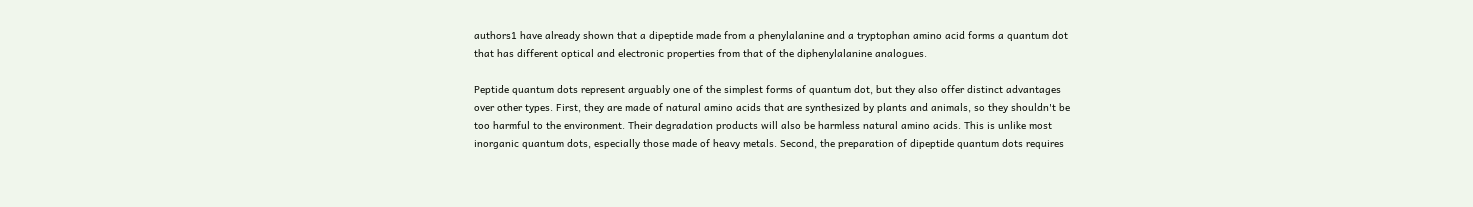authors1 have already shown that a dipeptide made from a phenylalanine and a tryptophan amino acid forms a quantum dot that has different optical and electronic properties from that of the diphenylalanine analogues.

Peptide quantum dots represent arguably one of the simplest forms of quantum dot, but they also offer distinct advantages over other types. First, they are made of natural amino acids that are synthesized by plants and animals, so they shouldn't be too harmful to the environment. Their degradation products will also be harmless natural amino acids. This is unlike most inorganic quantum dots, especially those made of heavy metals. Second, the preparation of dipeptide quantum dots requires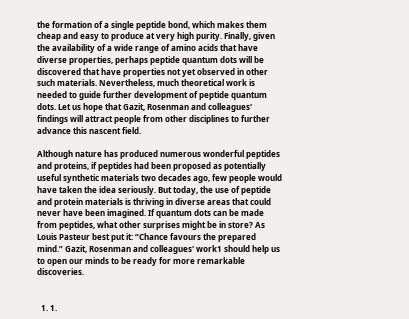the formation of a single peptide bond, which makes them cheap and easy to produce at very high purity. Finally, given the availability of a wide range of amino acids that have diverse properties, perhaps peptide quantum dots will be discovered that have properties not yet observed in other such materials. Nevertheless, much theoretical work is needed to guide further development of peptide quantum dots. Let us hope that Gazit, Rosenman and colleagues' findings will attract people from other disciplines to further advance this nascent field.

Although nature has produced numerous wonderful peptides and proteins, if peptides had been proposed as potentially useful synthetic materials two decades ago, few people would have taken the idea seriously. But today, the use of peptide and protein materials is thriving in diverse areas that could never have been imagined. If quantum dots can be made from peptides, what other surprises might be in store? As Louis Pasteur best put it: “Chance favours the prepared mind.” Gazit, Rosenman and colleagues' work1 should help us to open our minds to be ready for more remarkable discoveries.


  1. 1.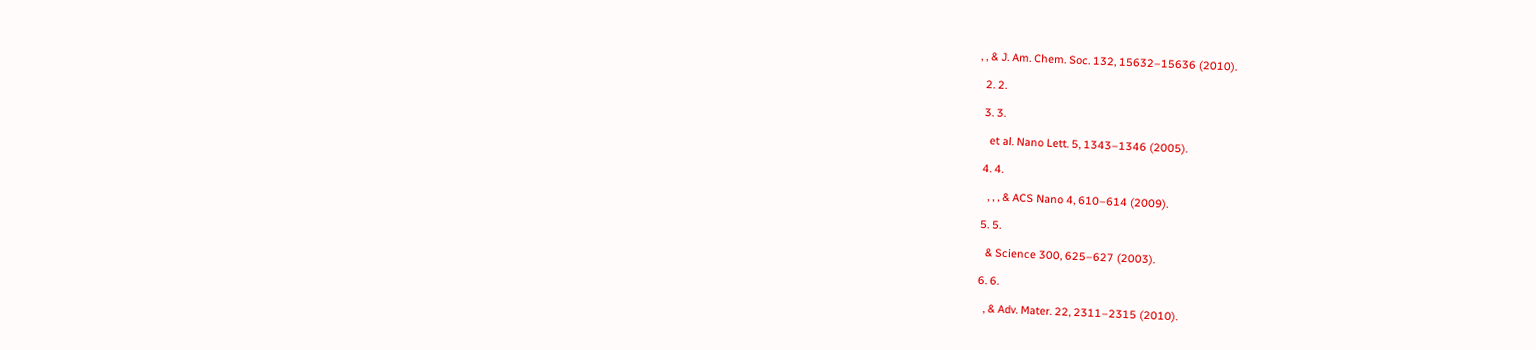, , & J. Am. Chem. Soc. 132, 15632–15636 (2010).

  2. 2.

  3. 3.

    et al. Nano Lett. 5, 1343–1346 (2005).

  4. 4.

    , , , & ACS Nano 4, 610–614 (2009).

  5. 5.

    & Science 300, 625–627 (2003).

  6. 6.

    , & Adv. Mater. 22, 2311–2315 (2010).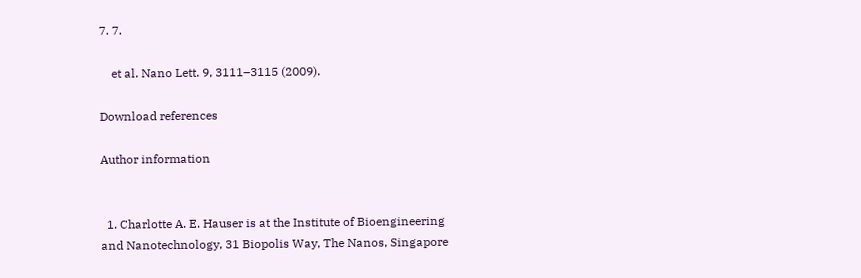7. 7.

    et al. Nano Lett. 9, 3111–3115 (2009).

Download references

Author information


  1. Charlotte A. E. Hauser is at the Institute of Bioengineering and Nanotechnology, 31 Biopolis Way, The Nanos, Singapore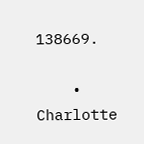138669.

    • Charlotte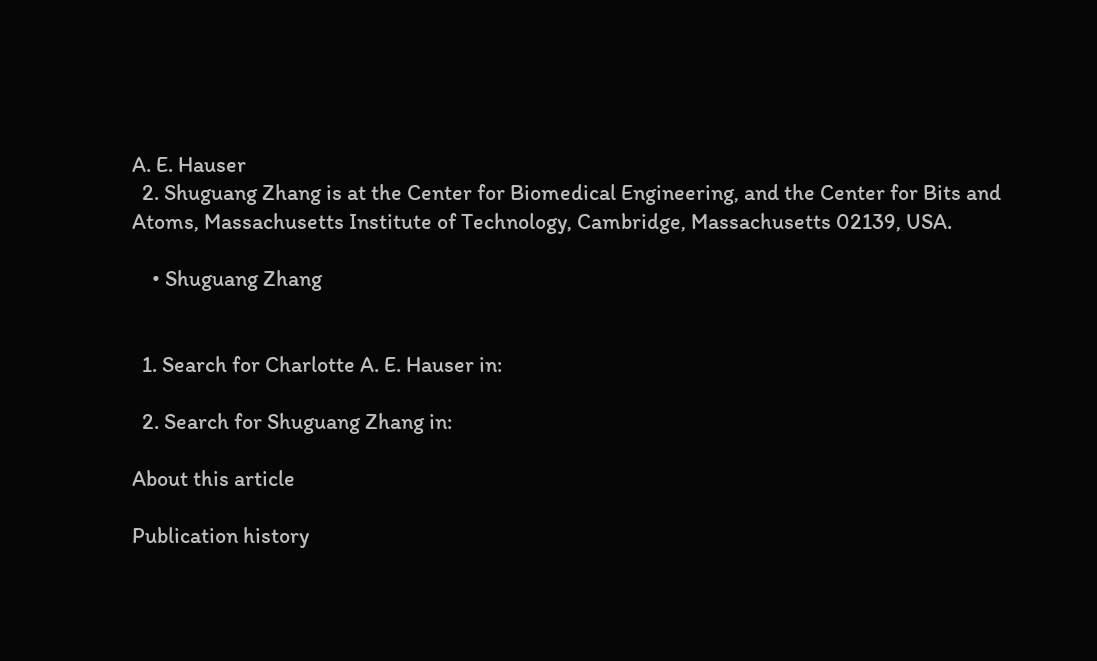A. E. Hauser
  2. Shuguang Zhang is at the Center for Biomedical Engineering, and the Center for Bits and Atoms, Massachusetts Institute of Technology, Cambridge, Massachusetts 02139, USA.

    • Shuguang Zhang


  1. Search for Charlotte A. E. Hauser in:

  2. Search for Shuguang Zhang in:

About this article

Publication history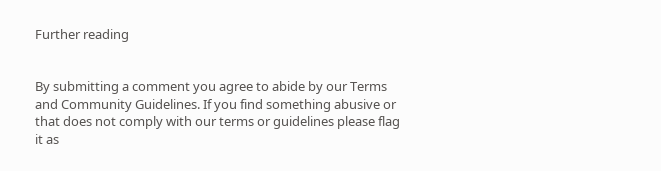Further reading


By submitting a comment you agree to abide by our Terms and Community Guidelines. If you find something abusive or that does not comply with our terms or guidelines please flag it as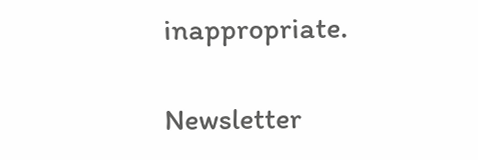inappropriate.

Newsletter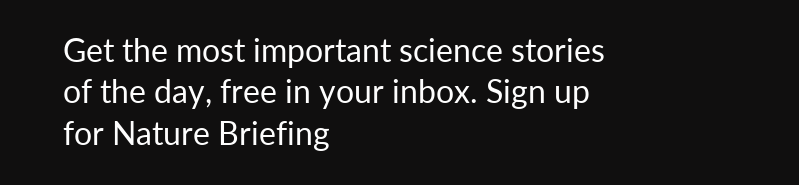Get the most important science stories of the day, free in your inbox. Sign up for Nature Briefing